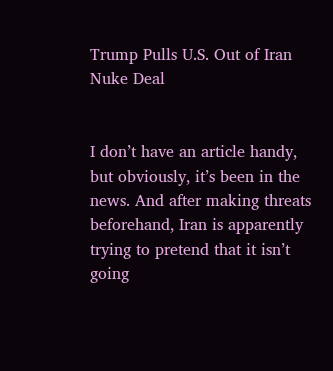Trump Pulls U.S. Out of Iran Nuke Deal


I don’t have an article handy, but obviously, it’s been in the news. And after making threats beforehand, Iran is apparently trying to pretend that it isn’t going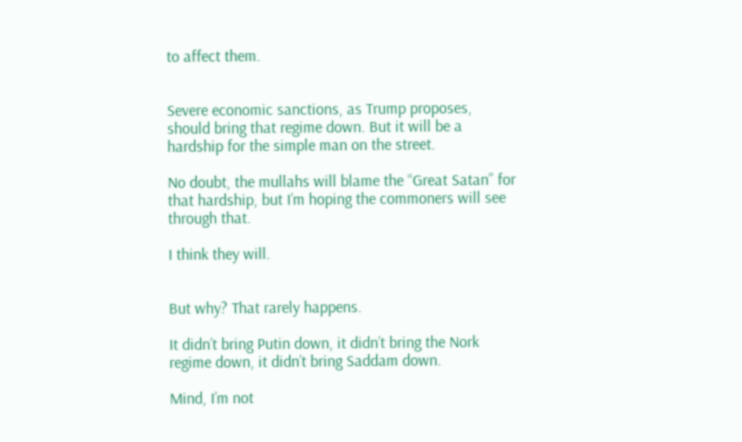to affect them.


Severe economic sanctions, as Trump proposes, should bring that regime down. But it will be a hardship for the simple man on the street.

No doubt, the mullahs will blame the “Great Satan” for that hardship, but I’m hoping the commoners will see through that.

I think they will.


But why? That rarely happens.

It didn’t bring Putin down, it didn’t bring the Nork regime down, it didn’t bring Saddam down.

Mind, I’m not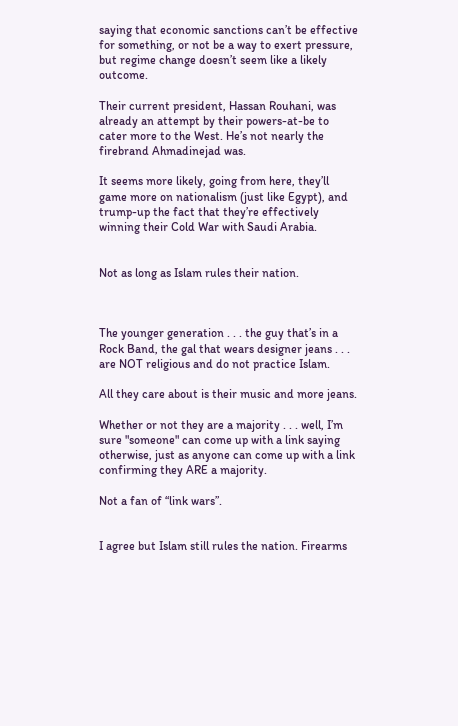saying that economic sanctions can’t be effective for something, or not be a way to exert pressure, but regime change doesn’t seem like a likely outcome.

Their current president, Hassan Rouhani, was already an attempt by their powers-at-be to cater more to the West. He’s not nearly the firebrand Ahmadinejad was.

It seems more likely, going from here, they’ll game more on nationalism (just like Egypt), and trump-up the fact that they’re effectively winning their Cold War with Saudi Arabia.


Not as long as Islam rules their nation.



The younger generation . . . the guy that’s in a Rock Band, the gal that wears designer jeans . . . are NOT religious and do not practice Islam.

All they care about is their music and more jeans.

Whether or not they are a majority . . . well, I’m sure "someone" can come up with a link saying otherwise, just as anyone can come up with a link confirming they ARE a majority.

Not a fan of “link wars”.


I agree but Islam still rules the nation. Firearms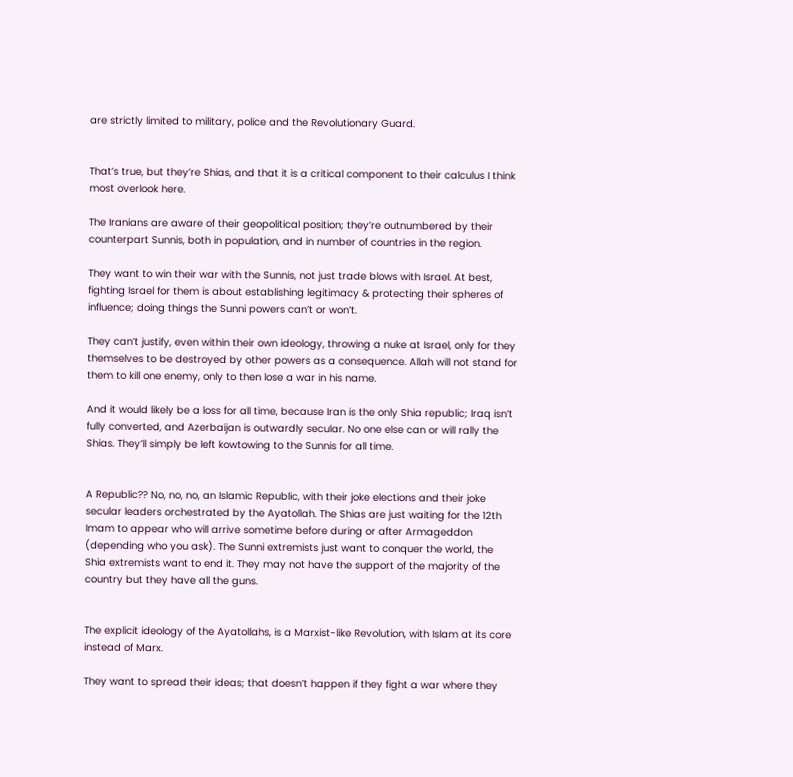are strictly limited to military, police and the Revolutionary Guard.


That’s true, but they’re Shias, and that it is a critical component to their calculus I think most overlook here.

The Iranians are aware of their geopolitical position; they’re outnumbered by their counterpart Sunnis, both in population, and in number of countries in the region.

They want to win their war with the Sunnis, not just trade blows with Israel. At best, fighting Israel for them is about establishing legitimacy & protecting their spheres of influence; doing things the Sunni powers can’t or won’t.

They can’t justify, even within their own ideology, throwing a nuke at Israel, only for they themselves to be destroyed by other powers as a consequence. Allah will not stand for them to kill one enemy, only to then lose a war in his name.

And it would likely be a loss for all time, because Iran is the only Shia republic; Iraq isn’t fully converted, and Azerbaijan is outwardly secular. No one else can or will rally the Shias. They’ll simply be left kowtowing to the Sunnis for all time.


A Republic?? No, no, no, an Islamic Republic, with their joke elections and their joke secular leaders orchestrated by the Ayatollah. The Shias are just waiting for the 12th Imam to appear who will arrive sometime before during or after Armageddon (depending who you ask). The Sunni extremists just want to conquer the world, the Shia extremists want to end it. They may not have the support of the majority of the country but they have all the guns.


The explicit ideology of the Ayatollahs, is a Marxist-like Revolution, with Islam at its core instead of Marx.

They want to spread their ideas; that doesn’t happen if they fight a war where they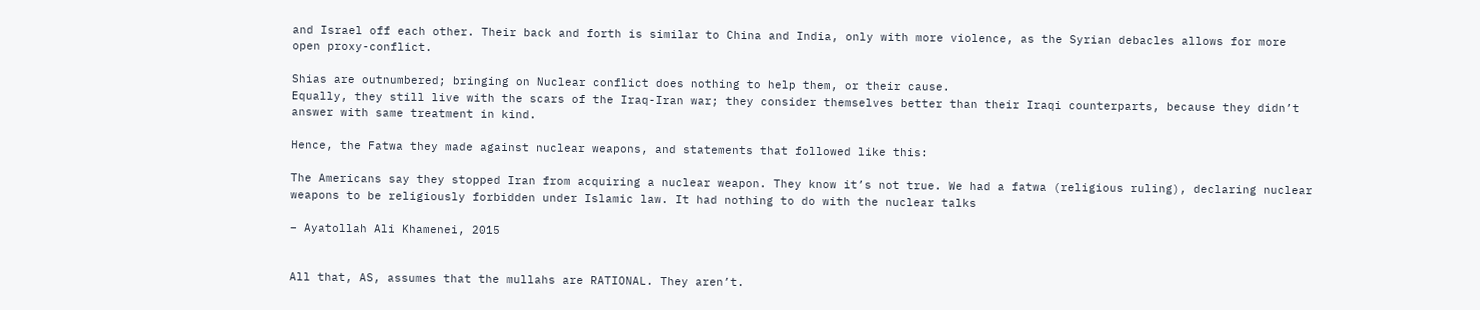and Israel off each other. Their back and forth is similar to China and India, only with more violence, as the Syrian debacles allows for more open proxy-conflict.

Shias are outnumbered; bringing on Nuclear conflict does nothing to help them, or their cause.
Equally, they still live with the scars of the Iraq-Iran war; they consider themselves better than their Iraqi counterparts, because they didn’t answer with same treatment in kind.

Hence, the Fatwa they made against nuclear weapons, and statements that followed like this:

The Americans say they stopped Iran from acquiring a nuclear weapon. They know it’s not true. We had a fatwa (religious ruling), declaring nuclear weapons to be religiously forbidden under Islamic law. It had nothing to do with the nuclear talks

– Ayatollah Ali Khamenei, 2015


All that, AS, assumes that the mullahs are RATIONAL. They aren’t.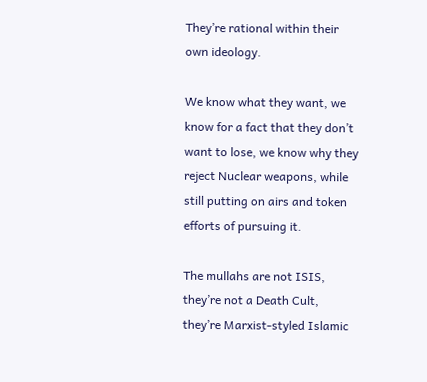They’re rational within their own ideology.

We know what they want, we know for a fact that they don’t want to lose, we know why they reject Nuclear weapons, while still putting on airs and token efforts of pursuing it.

The mullahs are not ISIS, they’re not a Death Cult, they’re Marxist-styled Islamic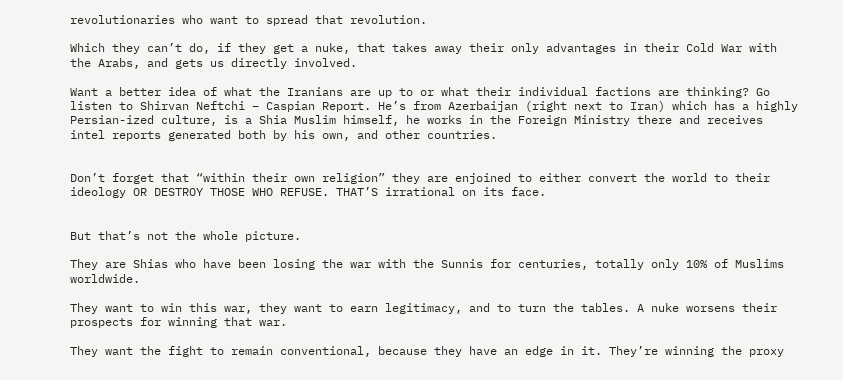revolutionaries who want to spread that revolution.

Which they can’t do, if they get a nuke, that takes away their only advantages in their Cold War with the Arabs, and gets us directly involved.

Want a better idea of what the Iranians are up to or what their individual factions are thinking? Go listen to Shirvan Neftchi – Caspian Report. He’s from Azerbaijan (right next to Iran) which has a highly Persian-ized culture, is a Shia Muslim himself, he works in the Foreign Ministry there and receives intel reports generated both by his own, and other countries.


Don’t forget that “within their own religion” they are enjoined to either convert the world to their ideology OR DESTROY THOSE WHO REFUSE. THAT’S irrational on its face.


But that’s not the whole picture.

They are Shias who have been losing the war with the Sunnis for centuries, totally only 10% of Muslims worldwide.

They want to win this war, they want to earn legitimacy, and to turn the tables. A nuke worsens their prospects for winning that war.

They want the fight to remain conventional, because they have an edge in it. They’re winning the proxy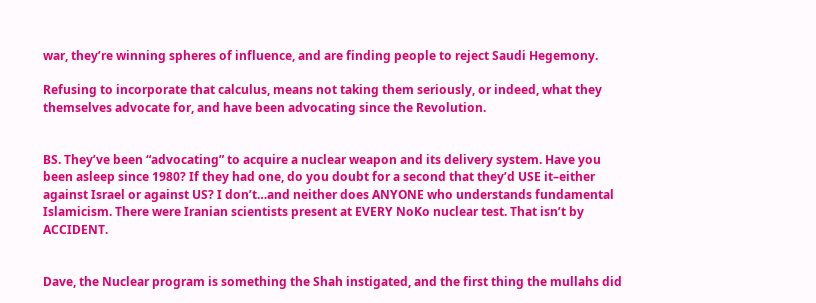war, they’re winning spheres of influence, and are finding people to reject Saudi Hegemony.

Refusing to incorporate that calculus, means not taking them seriously, or indeed, what they themselves advocate for, and have been advocating since the Revolution.


BS. They’ve been “advocating” to acquire a nuclear weapon and its delivery system. Have you been asleep since 1980? If they had one, do you doubt for a second that they’d USE it–either against Israel or against US? I don’t…and neither does ANYONE who understands fundamental Islamicism. There were Iranian scientists present at EVERY NoKo nuclear test. That isn’t by ACCIDENT.


Dave, the Nuclear program is something the Shah instigated, and the first thing the mullahs did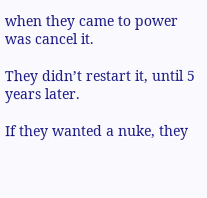when they came to power was cancel it.

They didn’t restart it, until 5 years later.

If they wanted a nuke, they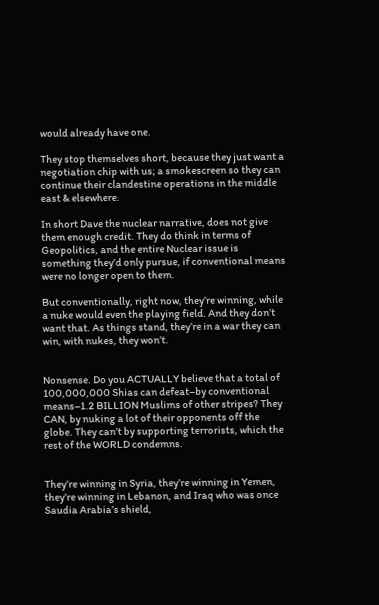would already have one.

They stop themselves short, because they just want a negotiation chip with us; a smokescreen so they can continue their clandestine operations in the middle east & elsewhere.

In short Dave the nuclear narrative, does not give them enough credit. They do think in terms of Geopolitics, and the entire Nuclear issue is something they’d only pursue, if conventional means were no longer open to them.

But conventionally, right now, they’re winning, while a nuke would even the playing field. And they don’t want that. As things stand, they’re in a war they can win, with nukes, they won’t.


Nonsense. Do you ACTUALLY believe that a total of 100,000,000 Shias can defeat–by conventional means–1.2 BILLION Muslims of other stripes? They CAN, by nuking a lot of their opponents off the globe. They can’t by supporting terrorists, which the rest of the WORLD condemns.


They’re winning in Syria, they’re winning in Yemen, they’re winning in Lebanon, and Iraq who was once Saudia Arabia’s shield,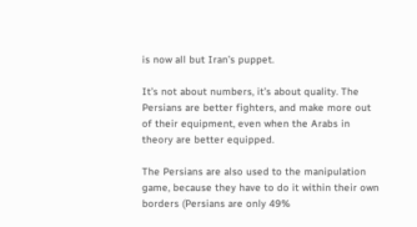is now all but Iran’s puppet.

It’s not about numbers, it’s about quality. The Persians are better fighters, and make more out of their equipment, even when the Arabs in theory are better equipped.

The Persians are also used to the manipulation game, because they have to do it within their own borders (Persians are only 49%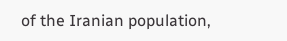of the Iranian population,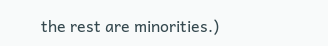the rest are minorities.)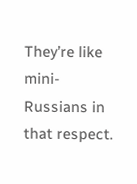They’re like mini-Russians in that respect.